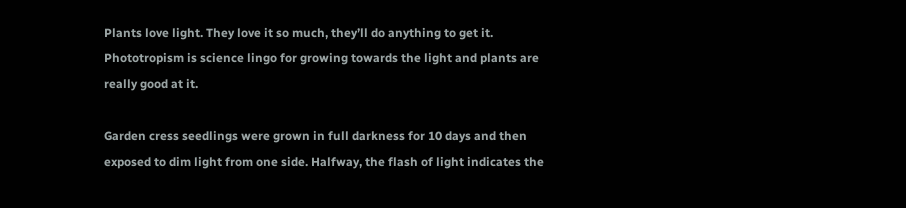Plants love light. They love it so much, they’ll do anything to get it. Phototropism is science lingo for growing towards the light and plants are really good at it.

Garden cress seedlings were grown in full darkness for 10 days and then exposed to dim light from one side. Halfway, the flash of light indicates the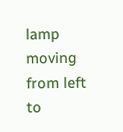lamp moving from left to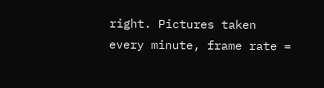right. Pictures taken every minute, frame rate =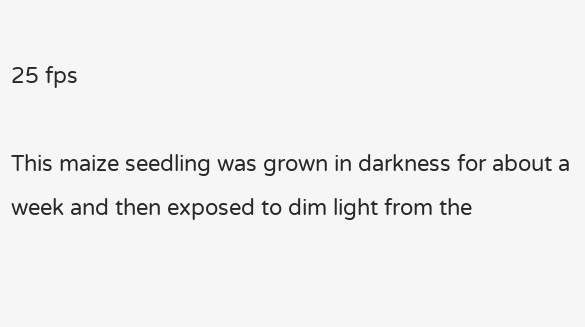25 fps

This maize seedling was grown in darkness for about a week and then exposed to dim light from the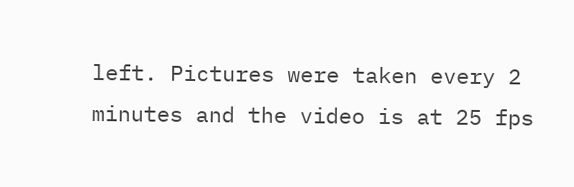left. Pictures were taken every 2 minutes and the video is at 25 fps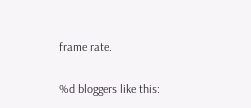frame rate.

%d bloggers like this: